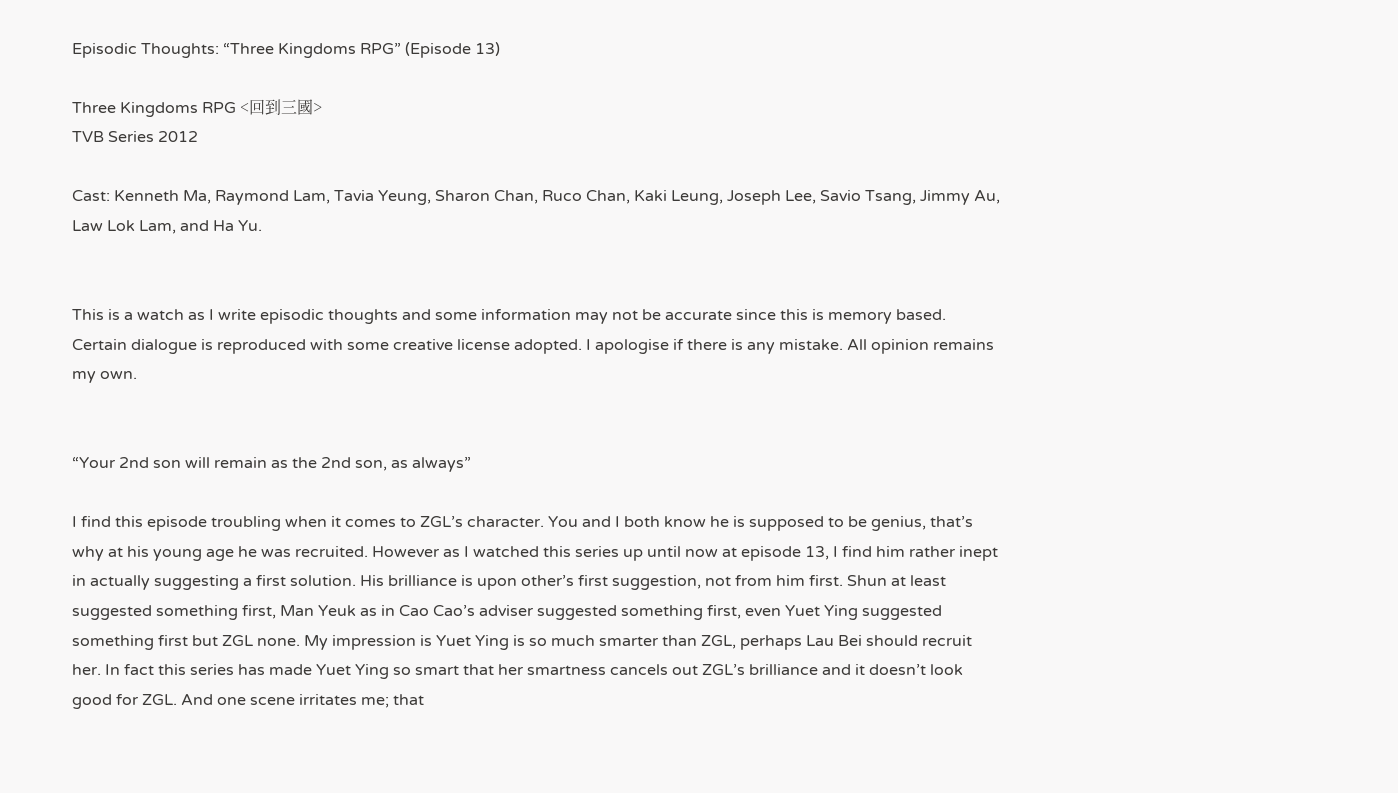Episodic Thoughts: “Three Kingdoms RPG” (Episode 13)

Three Kingdoms RPG <回到三國>
TVB Series 2012

Cast: Kenneth Ma, Raymond Lam, Tavia Yeung, Sharon Chan, Ruco Chan, Kaki Leung, Joseph Lee, Savio Tsang, Jimmy Au, Law Lok Lam, and Ha Yu.


This is a watch as I write episodic thoughts and some information may not be accurate since this is memory based. Certain dialogue is reproduced with some creative license adopted. I apologise if there is any mistake. All opinion remains my own.


“Your 2nd son will remain as the 2nd son, as always”

I find this episode troubling when it comes to ZGL’s character. You and I both know he is supposed to be genius, that’s why at his young age he was recruited. However as I watched this series up until now at episode 13, I find him rather inept in actually suggesting a first solution. His brilliance is upon other’s first suggestion, not from him first. Shun at least suggested something first, Man Yeuk as in Cao Cao’s adviser suggested something first, even Yuet Ying suggested something first but ZGL none. My impression is Yuet Ying is so much smarter than ZGL, perhaps Lau Bei should recruit her. In fact this series has made Yuet Ying so smart that her smartness cancels out ZGL’s brilliance and it doesn’t look good for ZGL. And one scene irritates me; that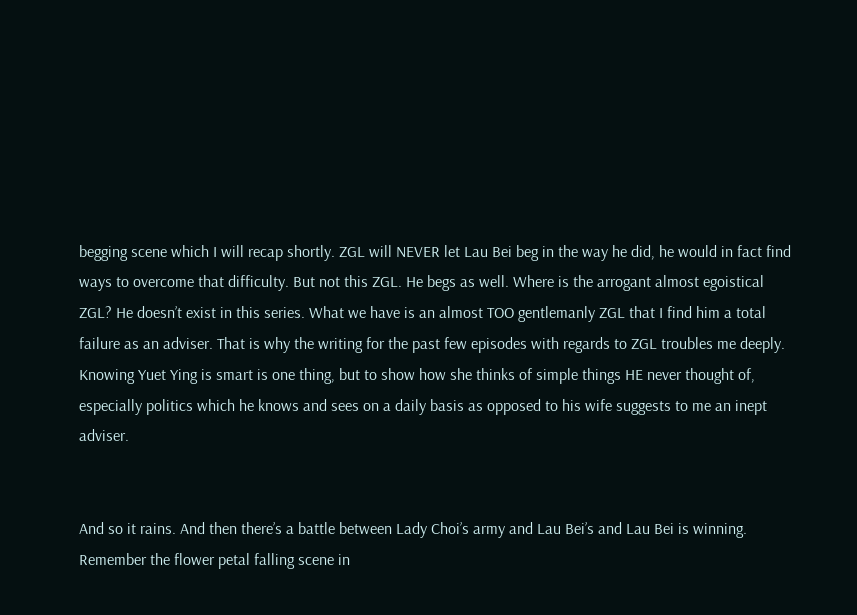begging scene which I will recap shortly. ZGL will NEVER let Lau Bei beg in the way he did, he would in fact find ways to overcome that difficulty. But not this ZGL. He begs as well. Where is the arrogant almost egoistical ZGL? He doesn’t exist in this series. What we have is an almost TOO gentlemanly ZGL that I find him a total failure as an adviser. That is why the writing for the past few episodes with regards to ZGL troubles me deeply. Knowing Yuet Ying is smart is one thing, but to show how she thinks of simple things HE never thought of, especially politics which he knows and sees on a daily basis as opposed to his wife suggests to me an inept adviser.


And so it rains. And then there’s a battle between Lady Choi’s army and Lau Bei’s and Lau Bei is winning. Remember the flower petal falling scene in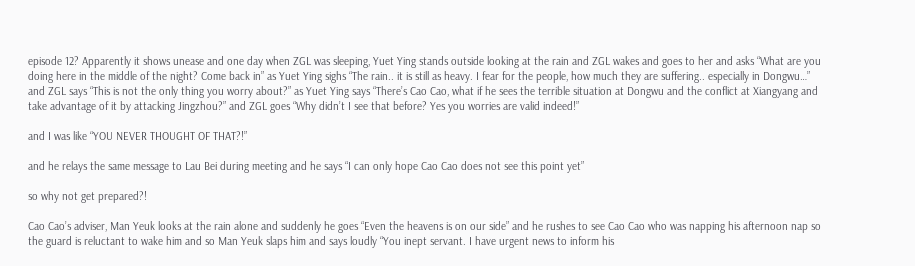episode 12? Apparently it shows unease and one day when ZGL was sleeping, Yuet Ying stands outside looking at the rain and ZGL wakes and goes to her and asks “What are you doing here in the middle of the night? Come back in” as Yuet Ying sighs “The rain.. it is still as heavy. I fear for the people, how much they are suffering.. especially in Dongwu…” and ZGL says “This is not the only thing you worry about?” as Yuet Ying says “There’s Cao Cao, what if he sees the terrible situation at Dongwu and the conflict at Xiangyang and take advantage of it by attacking Jingzhou?” and ZGL goes “Why didn’t I see that before? Yes you worries are valid indeed!”

and I was like “YOU NEVER THOUGHT OF THAT?!”

and he relays the same message to Lau Bei during meeting and he says “I can only hope Cao Cao does not see this point yet”

so why not get prepared?!

Cao Cao’s adviser, Man Yeuk looks at the rain alone and suddenly he goes “Even the heavens is on our side” and he rushes to see Cao Cao who was napping his afternoon nap so the guard is reluctant to wake him and so Man Yeuk slaps him and says loudly “You inept servant. I have urgent news to inform his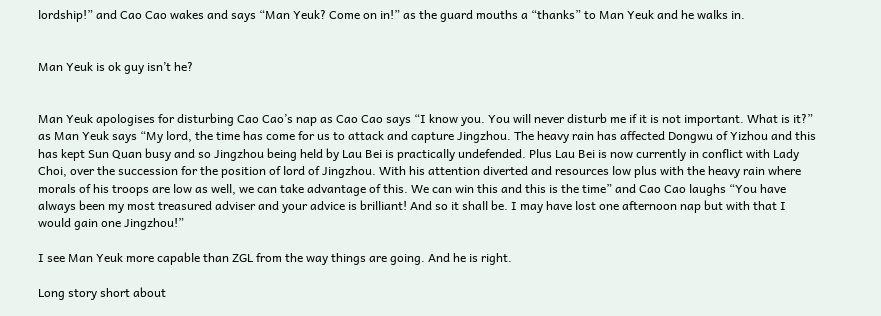lordship!” and Cao Cao wakes and says “Man Yeuk? Come on in!” as the guard mouths a “thanks” to Man Yeuk and he walks in.


Man Yeuk is ok guy isn’t he?


Man Yeuk apologises for disturbing Cao Cao’s nap as Cao Cao says “I know you. You will never disturb me if it is not important. What is it?” as Man Yeuk says “My lord, the time has come for us to attack and capture Jingzhou. The heavy rain has affected Dongwu of Yizhou and this has kept Sun Quan busy and so Jingzhou being held by Lau Bei is practically undefended. Plus Lau Bei is now currently in conflict with Lady Choi, over the succession for the position of lord of Jingzhou. With his attention diverted and resources low plus with the heavy rain where morals of his troops are low as well, we can take advantage of this. We can win this and this is the time” and Cao Cao laughs “You have always been my most treasured adviser and your advice is brilliant! And so it shall be. I may have lost one afternoon nap but with that I would gain one Jingzhou!”

I see Man Yeuk more capable than ZGL from the way things are going. And he is right.

Long story short about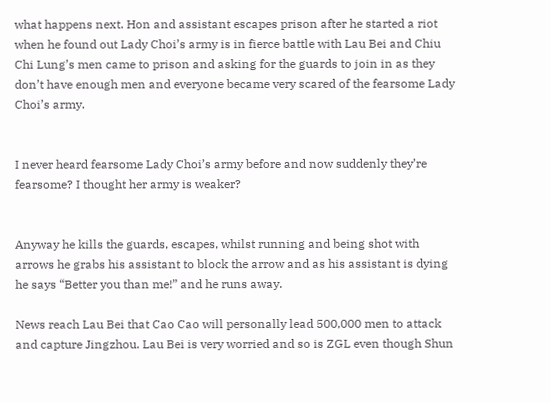what happens next. Hon and assistant escapes prison after he started a riot when he found out Lady Choi’s army is in fierce battle with Lau Bei and Chiu Chi Lung’s men came to prison and asking for the guards to join in as they don’t have enough men and everyone became very scared of the fearsome Lady Choi’s army.


I never heard fearsome Lady Choi’s army before and now suddenly they’re fearsome? I thought her army is weaker?


Anyway he kills the guards, escapes, whilst running and being shot with arrows he grabs his assistant to block the arrow and as his assistant is dying he says “Better you than me!” and he runs away.

News reach Lau Bei that Cao Cao will personally lead 500,000 men to attack and capture Jingzhou. Lau Bei is very worried and so is ZGL even though Shun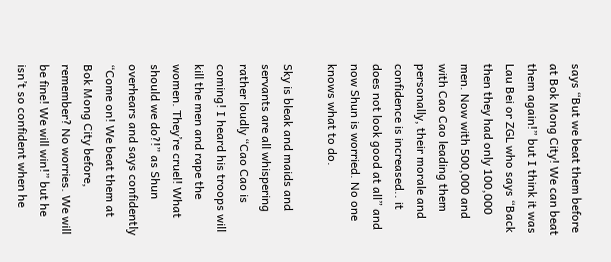says “But we beat them before at Bok Mong City! We can beat them again!” but I think it was Lau Bei or ZGL who says “Back then they had only 100,000 men. Now with 500,000 and with Cao Cao leading them personally, their morale and confidence is increased.. it does not look good at all” and now Shun is worried. No one knows what to do.

Sky is bleak and maids and servants are all whispering rather loudly “Cao Cao is coming! I heard his troops will kill the men and rape the women. They’re cruel! What should we do?!” as Shun overhears and says confidently “Come on! We beat them at Bok Mong City before, remember? No worries. We will be fine! We will win!” but he isn’t so confident when he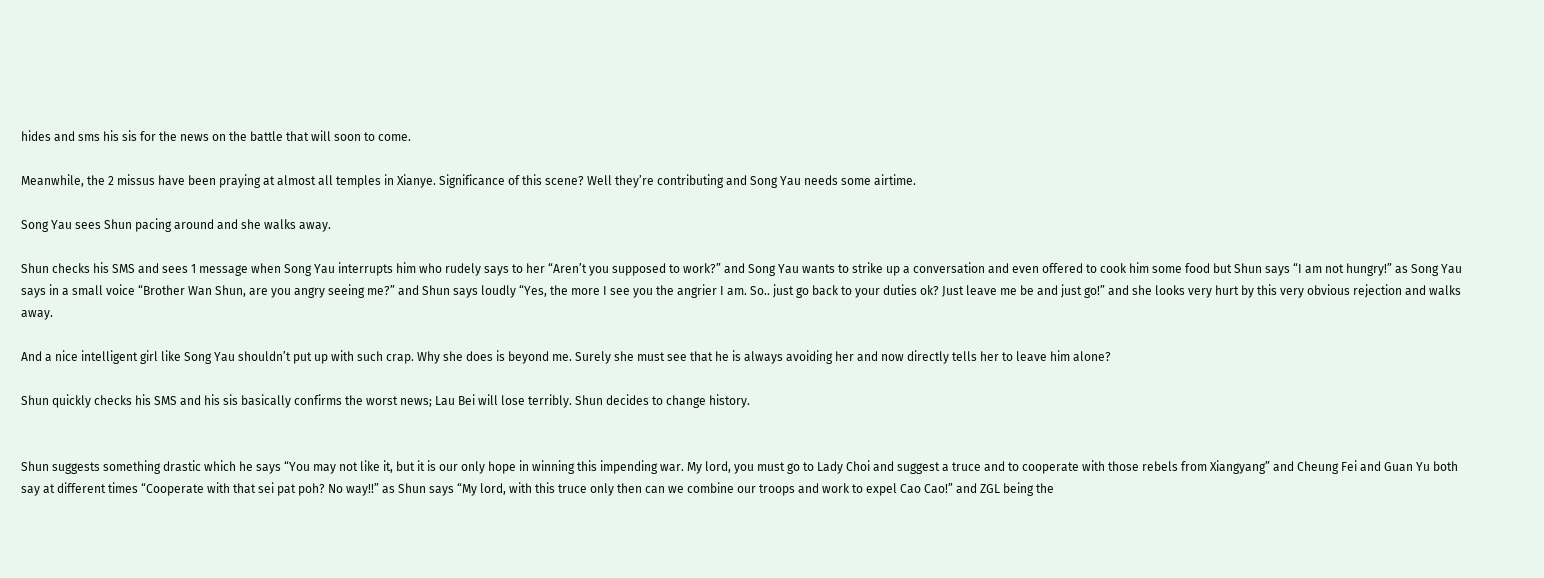hides and sms his sis for the news on the battle that will soon to come.

Meanwhile, the 2 missus have been praying at almost all temples in Xianye. Significance of this scene? Well they’re contributing and Song Yau needs some airtime.

Song Yau sees Shun pacing around and she walks away.

Shun checks his SMS and sees 1 message when Song Yau interrupts him who rudely says to her “Aren’t you supposed to work?” and Song Yau wants to strike up a conversation and even offered to cook him some food but Shun says “I am not hungry!” as Song Yau says in a small voice “Brother Wan Shun, are you angry seeing me?” and Shun says loudly “Yes, the more I see you the angrier I am. So.. just go back to your duties ok? Just leave me be and just go!” and she looks very hurt by this very obvious rejection and walks away.

And a nice intelligent girl like Song Yau shouldn’t put up with such crap. Why she does is beyond me. Surely she must see that he is always avoiding her and now directly tells her to leave him alone?

Shun quickly checks his SMS and his sis basically confirms the worst news; Lau Bei will lose terribly. Shun decides to change history.


Shun suggests something drastic which he says “You may not like it, but it is our only hope in winning this impending war. My lord, you must go to Lady Choi and suggest a truce and to cooperate with those rebels from Xiangyang” and Cheung Fei and Guan Yu both say at different times “Cooperate with that sei pat poh? No way!!” as Shun says “My lord, with this truce only then can we combine our troops and work to expel Cao Cao!” and ZGL being the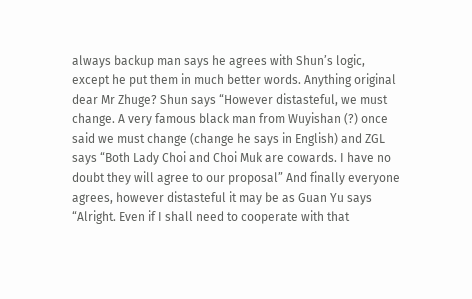always backup man says he agrees with Shun’s logic, except he put them in much better words. Anything original dear Mr Zhuge? Shun says “However distasteful, we must change. A very famous black man from Wuyishan (?) once said we must change (change he says in English) and ZGL says “Both Lady Choi and Choi Muk are cowards. I have no doubt they will agree to our proposal” And finally everyone agrees, however distasteful it may be as Guan Yu says “Alright. Even if I shall need to cooperate with that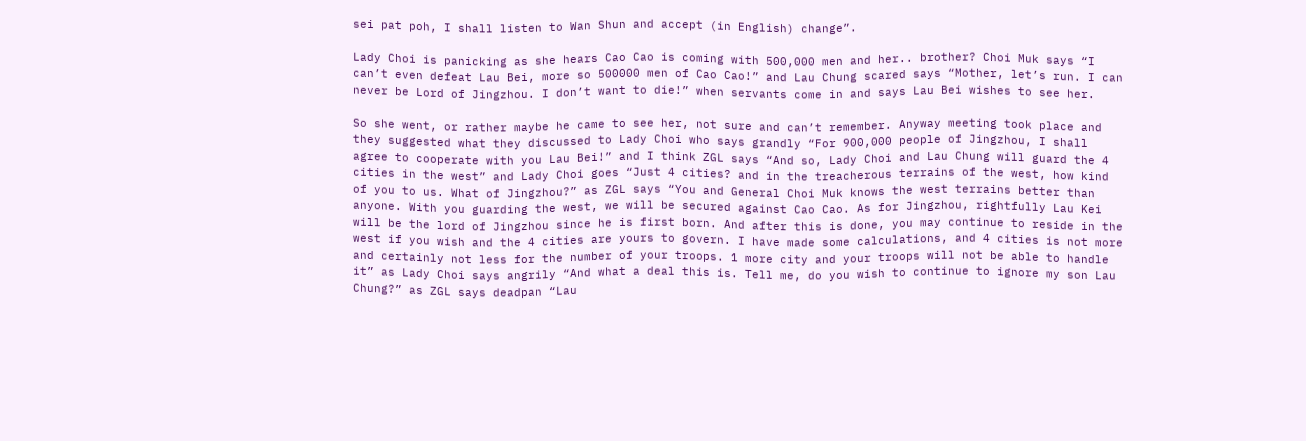sei pat poh, I shall listen to Wan Shun and accept (in English) change”.

Lady Choi is panicking as she hears Cao Cao is coming with 500,000 men and her.. brother? Choi Muk says “I can’t even defeat Lau Bei, more so 500000 men of Cao Cao!” and Lau Chung scared says “Mother, let’s run. I can never be Lord of Jingzhou. I don’t want to die!” when servants come in and says Lau Bei wishes to see her.

So she went, or rather maybe he came to see her, not sure and can’t remember. Anyway meeting took place and they suggested what they discussed to Lady Choi who says grandly “For 900,000 people of Jingzhou, I shall agree to cooperate with you Lau Bei!” and I think ZGL says “And so, Lady Choi and Lau Chung will guard the 4 cities in the west” and Lady Choi goes “Just 4 cities? and in the treacherous terrains of the west, how kind of you to us. What of Jingzhou?” as ZGL says “You and General Choi Muk knows the west terrains better than anyone. With you guarding the west, we will be secured against Cao Cao. As for Jingzhou, rightfully Lau Kei will be the lord of Jingzhou since he is first born. And after this is done, you may continue to reside in the west if you wish and the 4 cities are yours to govern. I have made some calculations, and 4 cities is not more and certainly not less for the number of your troops. 1 more city and your troops will not be able to handle it” as Lady Choi says angrily “And what a deal this is. Tell me, do you wish to continue to ignore my son Lau Chung?” as ZGL says deadpan “Lau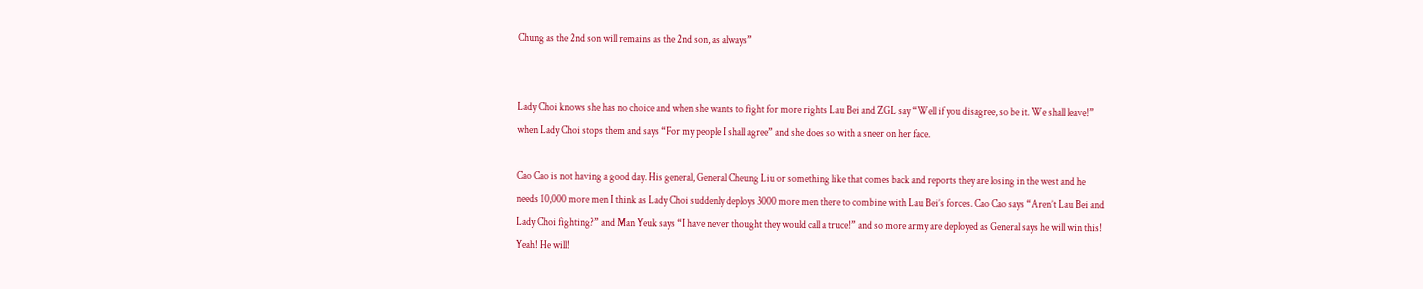Chung as the 2nd son will remains as the 2nd son, as always”


Lady Choi knows she has no choice and when she wants to fight for more rights Lau Bei and ZGL say “Well if you disagree, so be it. We shall leave!” when Lady Choi stops them and says “For my people I shall agree” and she does so with a sneer on her face.

Cao Cao is not having a good day. His general, General Cheung Liu or something like that comes back and reports they are losing in the west and he needs 10,000 more men I think as Lady Choi suddenly deploys 3000 more men there to combine with Lau Bei’s forces. Cao Cao says “Aren’t Lau Bei and Lady Choi fighting?” and Man Yeuk says “I have never thought they would call a truce!” and so more army are deployed as General says he will win this! Yeah! He will!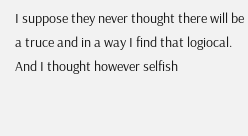I suppose they never thought there will be a truce and in a way I find that logiocal. And I thought however selfish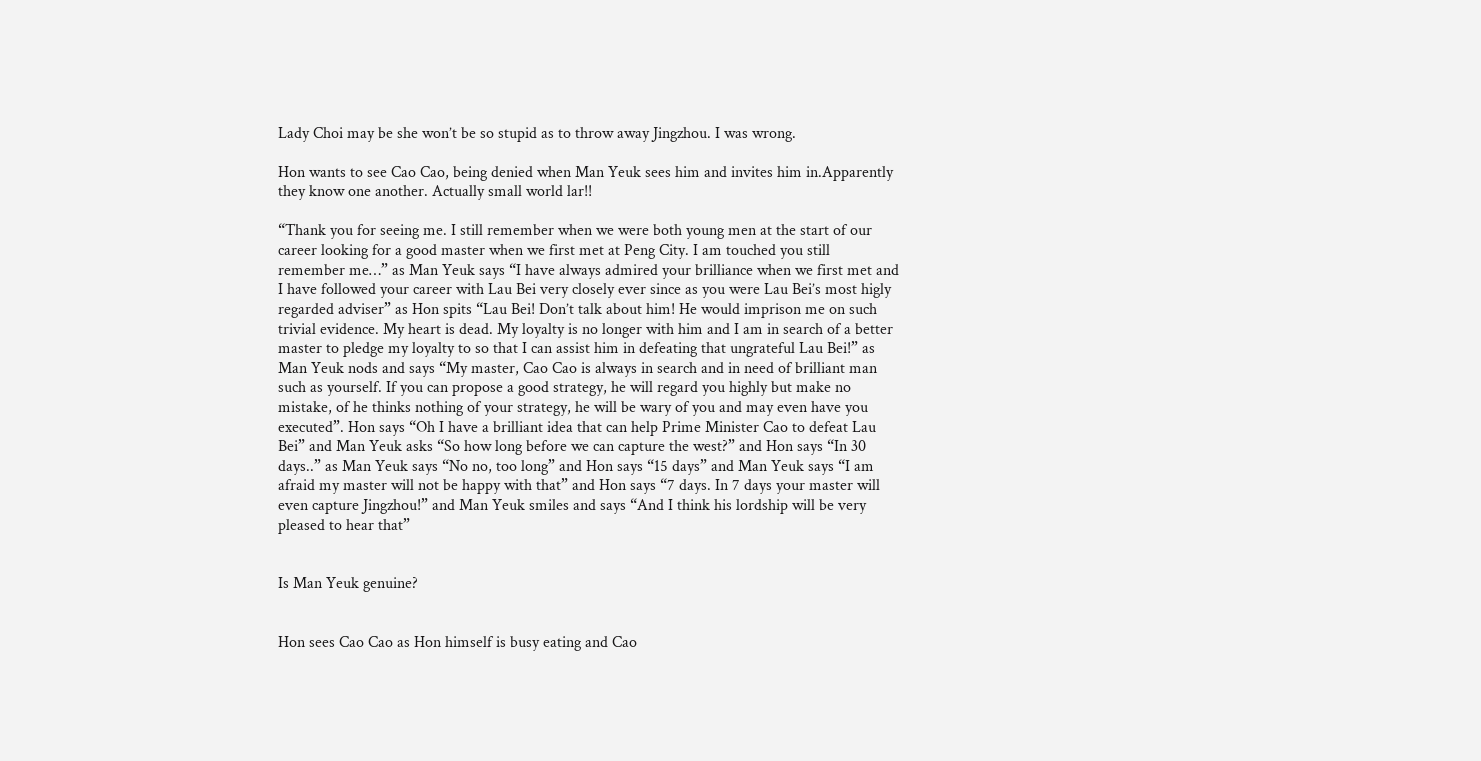Lady Choi may be she won’t be so stupid as to throw away Jingzhou. I was wrong.

Hon wants to see Cao Cao, being denied when Man Yeuk sees him and invites him in.Apparently they know one another. Actually small world lar!!

“Thank you for seeing me. I still remember when we were both young men at the start of our career looking for a good master when we first met at Peng City. I am touched you still remember me…” as Man Yeuk says “I have always admired your brilliance when we first met and I have followed your career with Lau Bei very closely ever since as you were Lau Bei’s most higly regarded adviser” as Hon spits “Lau Bei! Don’t talk about him! He would imprison me on such trivial evidence. My heart is dead. My loyalty is no longer with him and I am in search of a better master to pledge my loyalty to so that I can assist him in defeating that ungrateful Lau Bei!” as Man Yeuk nods and says “My master, Cao Cao is always in search and in need of brilliant man such as yourself. If you can propose a good strategy, he will regard you highly but make no mistake, of he thinks nothing of your strategy, he will be wary of you and may even have you executed”. Hon says “Oh I have a brilliant idea that can help Prime Minister Cao to defeat Lau Bei” and Man Yeuk asks “So how long before we can capture the west?” and Hon says “In 30 days..” as Man Yeuk says “No no, too long” and Hon says “15 days” and Man Yeuk says “I am afraid my master will not be happy with that” and Hon says “7 days. In 7 days your master will even capture Jingzhou!” and Man Yeuk smiles and says “And I think his lordship will be very pleased to hear that”


Is Man Yeuk genuine?


Hon sees Cao Cao as Hon himself is busy eating and Cao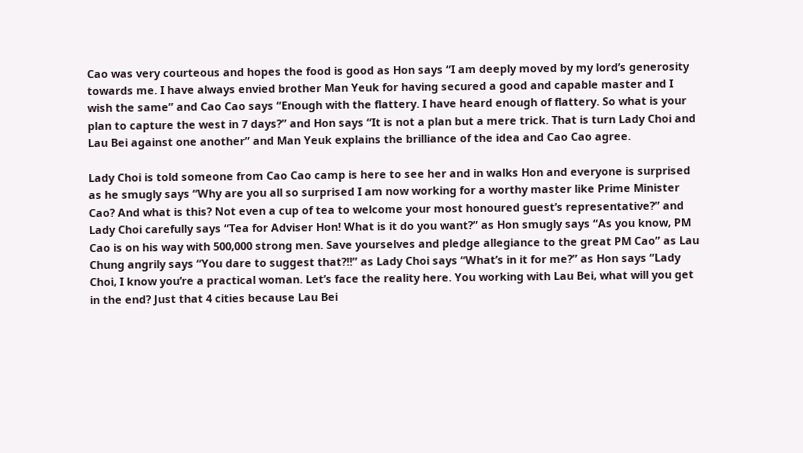Cao was very courteous and hopes the food is good as Hon says “I am deeply moved by my lord’s generosity towards me. I have always envied brother Man Yeuk for having secured a good and capable master and I wish the same” and Cao Cao says “Enough with the flattery. I have heard enough of flattery. So what is your plan to capture the west in 7 days?” and Hon says “It is not a plan but a mere trick. That is turn Lady Choi and Lau Bei against one another” and Man Yeuk explains the brilliance of the idea and Cao Cao agree.

Lady Choi is told someone from Cao Cao camp is here to see her and in walks Hon and everyone is surprised as he smugly says “Why are you all so surprised I am now working for a worthy master like Prime Minister Cao? And what is this? Not even a cup of tea to welcome your most honoured guest’s representative?” and Lady Choi carefully says “Tea for Adviser Hon! What is it do you want?” as Hon smugly says “As you know, PM Cao is on his way with 500,000 strong men. Save yourselves and pledge allegiance to the great PM Cao” as Lau Chung angrily says “You dare to suggest that?!!” as Lady Choi says “What’s in it for me?” as Hon says “Lady Choi, I know you’re a practical woman. Let’s face the reality here. You working with Lau Bei, what will you get in the end? Just that 4 cities because Lau Bei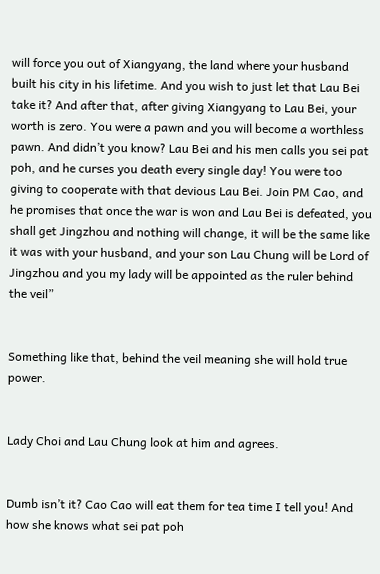will force you out of Xiangyang, the land where your husband built his city in his lifetime. And you wish to just let that Lau Bei take it? And after that, after giving Xiangyang to Lau Bei, your worth is zero. You were a pawn and you will become a worthless pawn. And didn’t you know? Lau Bei and his men calls you sei pat poh, and he curses you death every single day! You were too giving to cooperate with that devious Lau Bei. Join PM Cao, and he promises that once the war is won and Lau Bei is defeated, you shall get Jingzhou and nothing will change, it will be the same like it was with your husband, and your son Lau Chung will be Lord of Jingzhou and you my lady will be appointed as the ruler behind the veil”


Something like that, behind the veil meaning she will hold true power.


Lady Choi and Lau Chung look at him and agrees.


Dumb isn’t it? Cao Cao will eat them for tea time I tell you! And how she knows what sei pat poh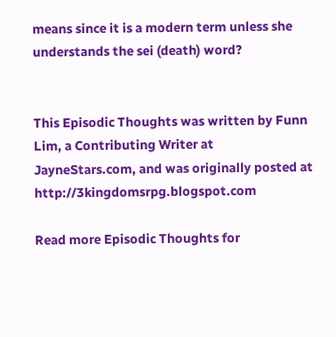means since it is a modern term unless she understands the sei (death) word?


This Episodic Thoughts was written by Funn Lim, a Contributing Writer at JayneStars.com, and was originally posted at http://3kingdomsrpg.blogspot.com

Read more Episodic Thoughts for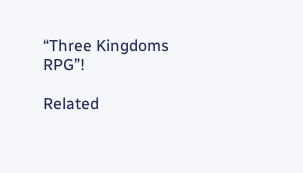“Three Kingdoms RPG”!

Related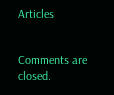Articles


Comments are closed.